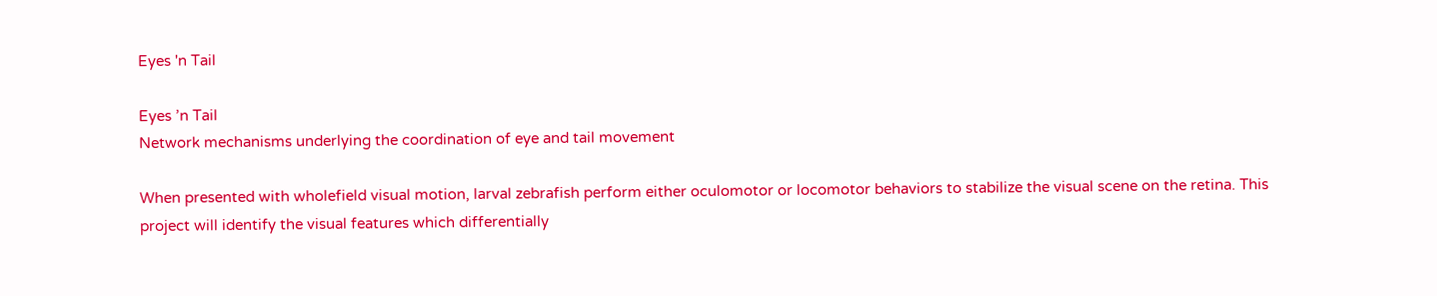Eyes 'n Tail

Eyes ’n Tail
Network mechanisms underlying the coordination of eye and tail movement

When presented with wholefield visual motion, larval zebrafish perform either oculomotor or locomotor behaviors to stabilize the visual scene on the retina. This project will identify the visual features which differentially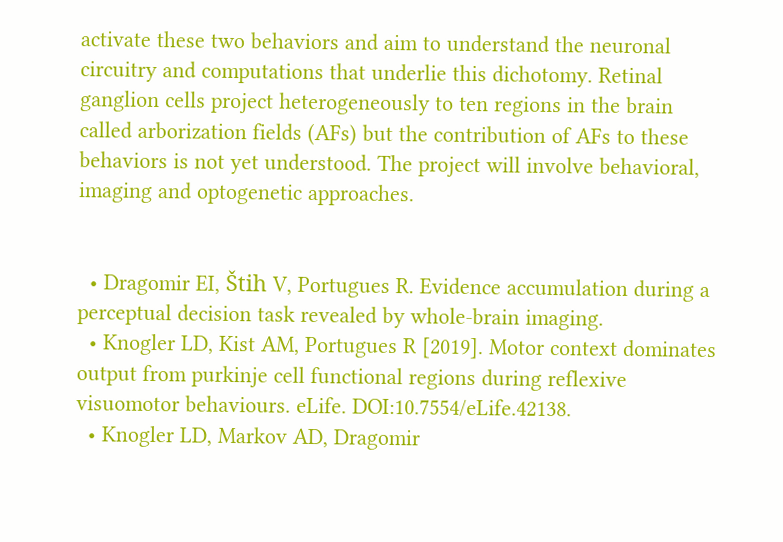activate these two behaviors and aim to understand the neuronal circuitry and computations that underlie this dichotomy. Retinal ganglion cells project heterogeneously to ten regions in the brain called arborization fields (AFs) but the contribution of AFs to these behaviors is not yet understood. The project will involve behavioral, imaging and optogenetic approaches.


  • Dragomir EI, Štih V, Portugues R. Evidence accumulation during a perceptual decision task revealed by whole-brain imaging.
  • Knogler LD, Kist AM, Portugues R [2019]. Motor context dominates output from purkinje cell functional regions during reflexive visuomotor behaviours. eLife. DOI:10.7554/eLife.42138.
  • Knogler LD, Markov AD, Dragomir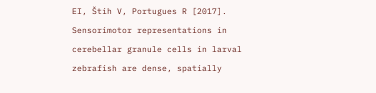EI, Štih V, Portugues R [2017]. Sensorimotor representations in cerebellar granule cells in larval zebrafish are dense, spatially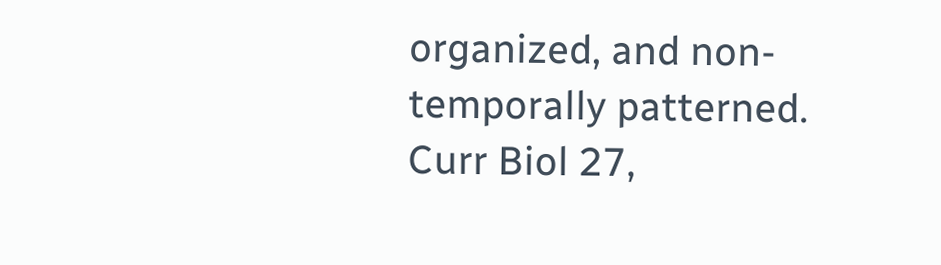organized, and non-temporally patterned. Curr Biol 27,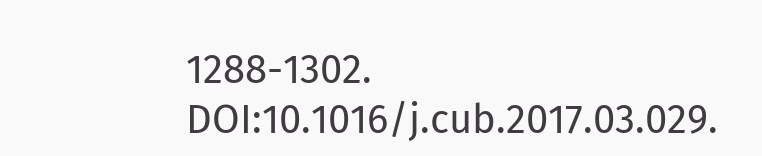1288-1302. DOI:10.1016/j.cub.2017.03.029.